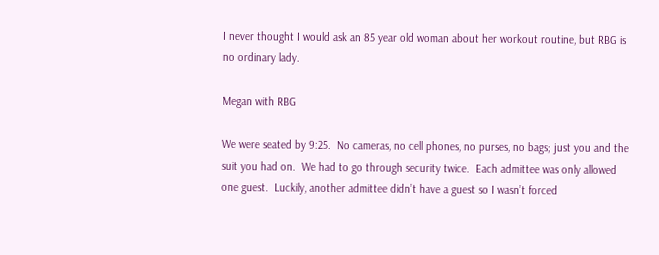I never thought I would ask an 85 year old woman about her workout routine, but RBG is no ordinary lady.

Megan with RBG

We were seated by 9:25.  No cameras, no cell phones, no purses, no bags; just you and the suit you had on.  We had to go through security twice.  Each admittee was only allowed one guest.  Luckily, another admittee didn’t have a guest so I wasn’t forced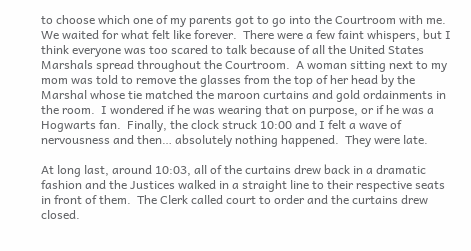to choose which one of my parents got to go into the Courtroom with me.  We waited for what felt like forever.  There were a few faint whispers, but I think everyone was too scared to talk because of all the United States Marshals spread throughout the Courtroom.  A woman sitting next to my mom was told to remove the glasses from the top of her head by the Marshal whose tie matched the maroon curtains and gold ordainments in the room.  I wondered if he was wearing that on purpose, or if he was a Hogwarts fan.  Finally, the clock struck 10:00 and I felt a wave of nervousness and then… absolutely nothing happened.  They were late.

At long last, around 10:03, all of the curtains drew back in a dramatic fashion and the Justices walked in a straight line to their respective seats in front of them.  The Clerk called court to order and the curtains drew closed.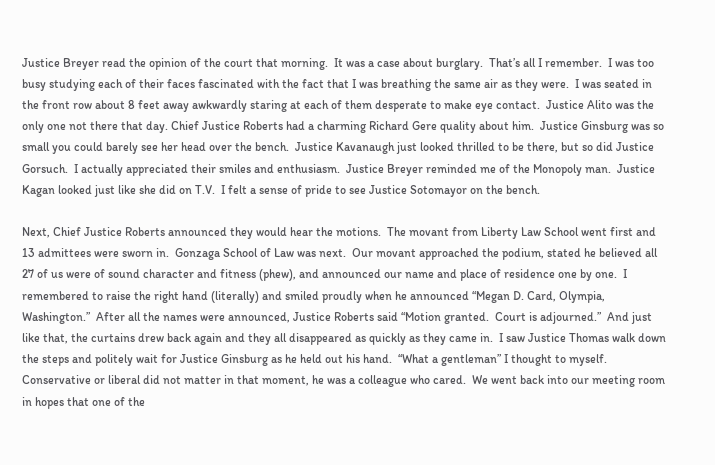Justice Breyer read the opinion of the court that morning.  It was a case about burglary.  That’s all I remember.  I was too busy studying each of their faces fascinated with the fact that I was breathing the same air as they were.  I was seated in the front row about 8 feet away awkwardly staring at each of them desperate to make eye contact.  Justice Alito was the only one not there that day. Chief Justice Roberts had a charming Richard Gere quality about him.  Justice Ginsburg was so small you could barely see her head over the bench.  Justice Kavanaugh just looked thrilled to be there, but so did Justice Gorsuch.  I actually appreciated their smiles and enthusiasm.  Justice Breyer reminded me of the Monopoly man.  Justice Kagan looked just like she did on T.V.  I felt a sense of pride to see Justice Sotomayor on the bench.

Next, Chief Justice Roberts announced they would hear the motions.  The movant from Liberty Law School went first and 13 admittees were sworn in.  Gonzaga School of Law was next.  Our movant approached the podium, stated he believed all 27 of us were of sound character and fitness (phew), and announced our name and place of residence one by one.  I remembered to raise the right hand (literally) and smiled proudly when he announced “Megan D. Card, Olympia, Washington.”  After all the names were announced, Justice Roberts said “Motion granted.  Court is adjourned.”  And just like that, the curtains drew back again and they all disappeared as quickly as they came in.  I saw Justice Thomas walk down the steps and politely wait for Justice Ginsburg as he held out his hand.  “What a gentleman” I thought to myself.  Conservative or liberal did not matter in that moment, he was a colleague who cared.  We went back into our meeting room in hopes that one of the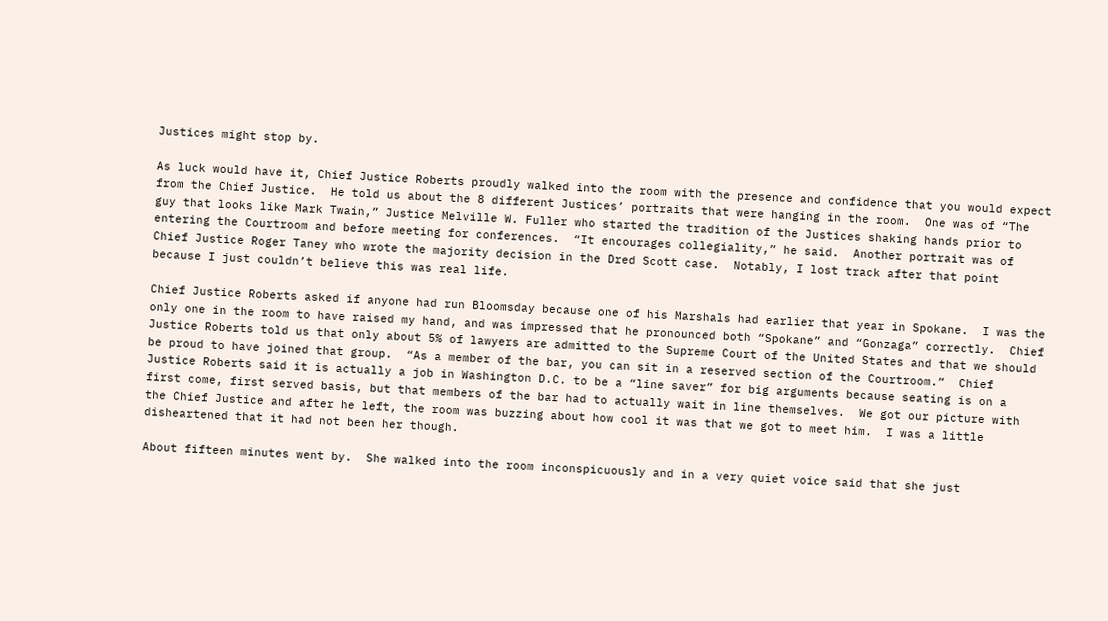Justices might stop by.

As luck would have it, Chief Justice Roberts proudly walked into the room with the presence and confidence that you would expect from the Chief Justice.  He told us about the 8 different Justices’ portraits that were hanging in the room.  One was of “The guy that looks like Mark Twain,” Justice Melville W. Fuller who started the tradition of the Justices shaking hands prior to entering the Courtroom and before meeting for conferences.  “It encourages collegiality,” he said.  Another portrait was of Chief Justice Roger Taney who wrote the majority decision in the Dred Scott case.  Notably, I lost track after that point because I just couldn’t believe this was real life.

Chief Justice Roberts asked if anyone had run Bloomsday because one of his Marshals had earlier that year in Spokane.  I was the only one in the room to have raised my hand, and was impressed that he pronounced both “Spokane” and “Gonzaga” correctly.  Chief Justice Roberts told us that only about 5% of lawyers are admitted to the Supreme Court of the United States and that we should be proud to have joined that group.  “As a member of the bar, you can sit in a reserved section of the Courtroom.”  Chief Justice Roberts said it is actually a job in Washington D.C. to be a “line saver” for big arguments because seating is on a first come, first served basis, but that members of the bar had to actually wait in line themselves.  We got our picture with the Chief Justice and after he left, the room was buzzing about how cool it was that we got to meet him.  I was a little disheartened that it had not been her though.

About fifteen minutes went by.  She walked into the room inconspicuously and in a very quiet voice said that she just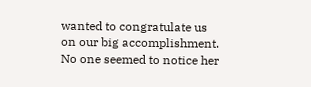wanted to congratulate us on our big accomplishment.  No one seemed to notice her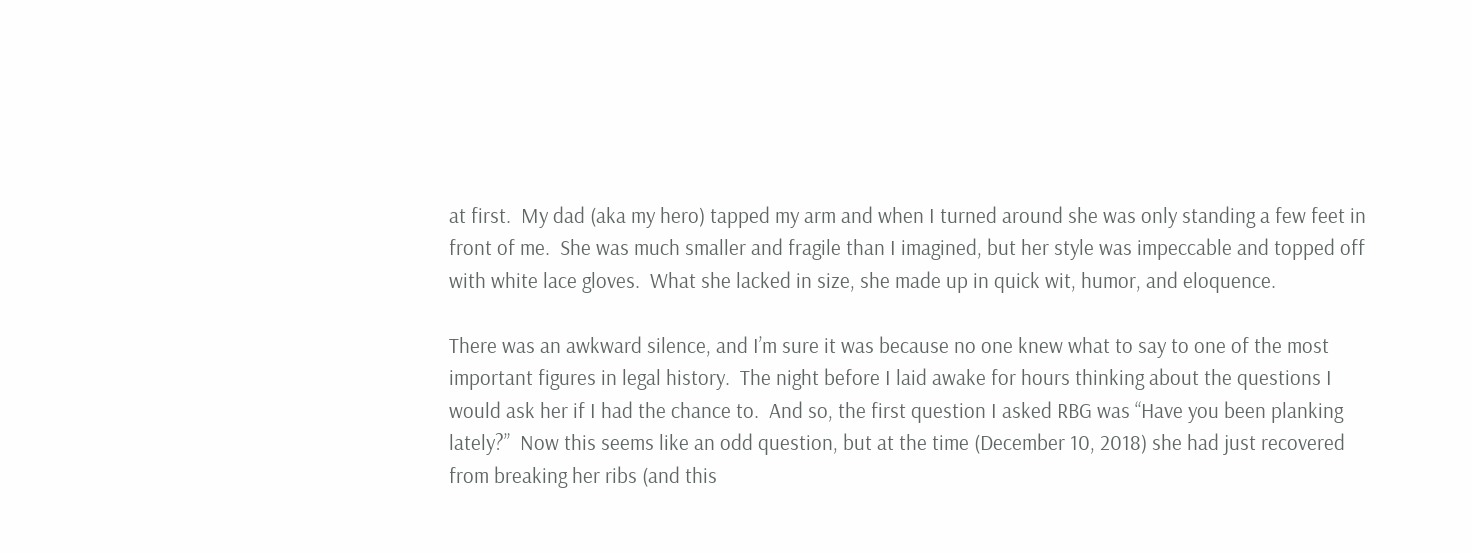at first.  My dad (aka my hero) tapped my arm and when I turned around she was only standing a few feet in front of me.  She was much smaller and fragile than I imagined, but her style was impeccable and topped off with white lace gloves.  What she lacked in size, she made up in quick wit, humor, and eloquence.

There was an awkward silence, and I’m sure it was because no one knew what to say to one of the most important figures in legal history.  The night before I laid awake for hours thinking about the questions I would ask her if I had the chance to.  And so, the first question I asked RBG was “Have you been planking lately?”  Now this seems like an odd question, but at the time (December 10, 2018) she had just recovered from breaking her ribs (and this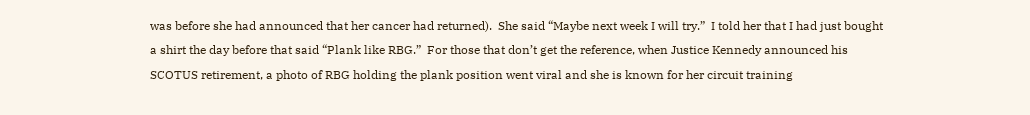was before she had announced that her cancer had returned).  She said “Maybe next week I will try.”  I told her that I had just bought a shirt the day before that said “Plank like RBG.”  For those that don’t get the reference, when Justice Kennedy announced his SCOTUS retirement, a photo of RBG holding the plank position went viral and she is known for her circuit training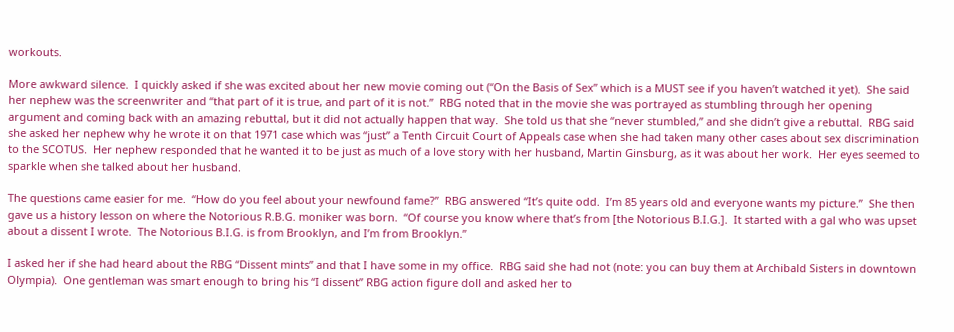workouts.

More awkward silence.  I quickly asked if she was excited about her new movie coming out (“On the Basis of Sex” which is a MUST see if you haven’t watched it yet).  She said her nephew was the screenwriter and “that part of it is true, and part of it is not.”  RBG noted that in the movie she was portrayed as stumbling through her opening argument and coming back with an amazing rebuttal, but it did not actually happen that way.  She told us that she “never stumbled,” and she didn’t give a rebuttal.  RBG said she asked her nephew why he wrote it on that 1971 case which was “just” a Tenth Circuit Court of Appeals case when she had taken many other cases about sex discrimination to the SCOTUS.  Her nephew responded that he wanted it to be just as much of a love story with her husband, Martin Ginsburg, as it was about her work.  Her eyes seemed to sparkle when she talked about her husband.

The questions came easier for me.  “How do you feel about your newfound fame?”  RBG answered “It’s quite odd.  I’m 85 years old and everyone wants my picture.”  She then gave us a history lesson on where the Notorious R.B.G. moniker was born.  “Of course you know where that’s from [the Notorious B.I.G.].  It started with a gal who was upset about a dissent I wrote.  The Notorious B.I.G. is from Brooklyn, and I’m from Brooklyn.”

I asked her if she had heard about the RBG “Dissent mints” and that I have some in my office.  RBG said she had not (note: you can buy them at Archibald Sisters in downtown Olympia).  One gentleman was smart enough to bring his “I dissent” RBG action figure doll and asked her to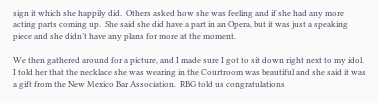sign it which she happily did.  Others asked how she was feeling and if she had any more acting parts coming up.  She said she did have a part in an Opera, but it was just a speaking piece and she didn’t have any plans for more at the moment.

We then gathered around for a picture, and I made sure I got to sit down right next to my idol.  I told her that the necklace she was wearing in the Courtroom was beautiful and she said it was a gift from the New Mexico Bar Association.  RBG told us congratulations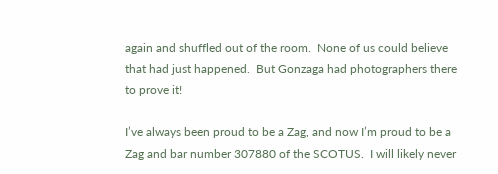again and shuffled out of the room.  None of us could believe that had just happened.  But Gonzaga had photographers there to prove it!

I’ve always been proud to be a Zag, and now I’m proud to be a Zag and bar number 307880 of the SCOTUS.  I will likely never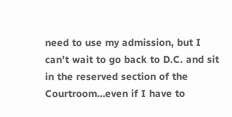need to use my admission, but I can’t wait to go back to D.C. and sit in the reserved section of the Courtroom…even if I have to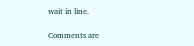wait in line.

Comments are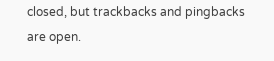closed, but trackbacks and pingbacks are open.